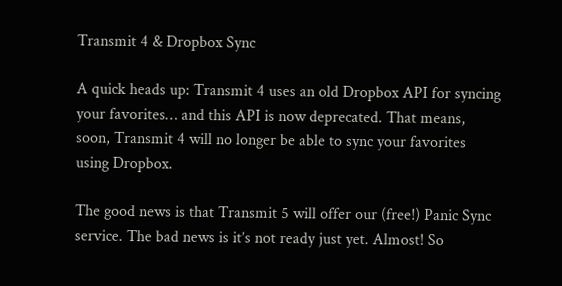Transmit 4 & Dropbox Sync

A quick heads up: Transmit 4 uses an old Dropbox API for syncing your favorites… and this API is now deprecated. That means, soon, Transmit 4 will no longer be able to sync your favorites using Dropbox.

The good news is that Transmit 5 will offer our (free!) Panic Sync service. The bad news is it’s not ready just yet. Almost! So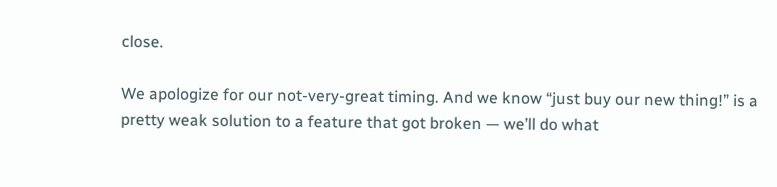close.

We apologize for our not-very-great timing. And we know “just buy our new thing!” is a pretty weak solution to a feature that got broken — we’ll do what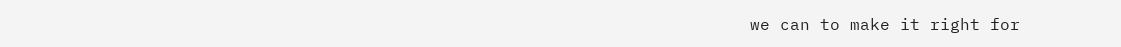we can to make it right for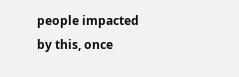people impacted by this, once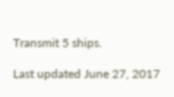Transmit 5 ships.

Last updated June 27, 2017